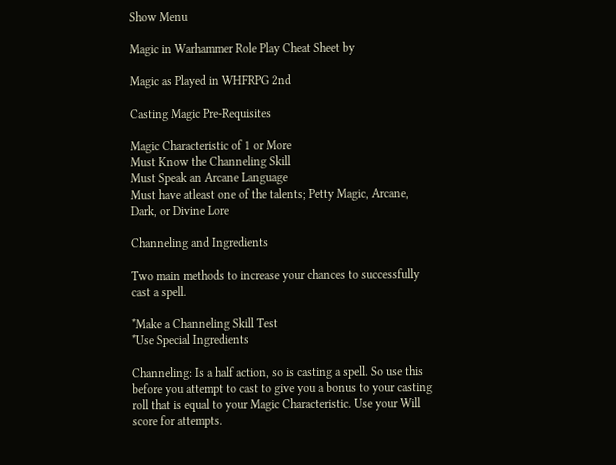Show Menu

Magic in Warhammer Role Play Cheat Sheet by

Magic as Played in WHFRPG 2nd

Casting Magic Pre-Requisites

Magic Characteristic of 1 or More
Must Know the Channeling Skill
Must Speak an Arcane Language
Must have atleast one of the talents; Petty Magic, Arcane, Dark, or Divine Lore

Channeling and Ingredients

Two main methods to increase your chances to successfully cast a spell.

*Make a Channeling Skill Test
*Use Special Ingredients

Channeling: Is a half action, so is casting a spell. So use this before you attempt to cast to give you a bonus to your casting roll that is equal to your Magic Characteristic. Use your Will score for attempts.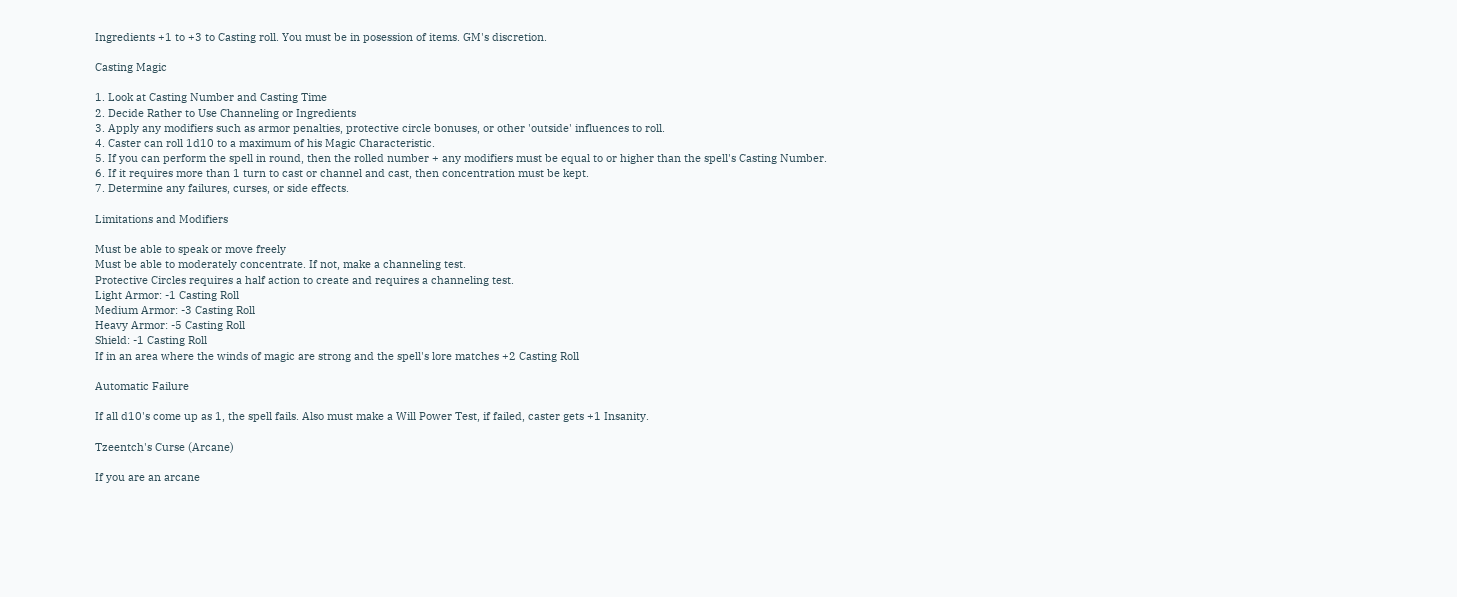Ingredients +1 to +3 to Casting roll. You must be in posession of items. GM's discretion.

Casting Magic

1. Look at Casting Number and Casting Time
2. Decide Rather to Use Channeling or Ingredients
3. Apply any modifiers such as armor penalties, protective circle bonuses, or other 'outside' influences to roll.
4. Caster can roll 1d10 to a maximum of his Magic Characteristic.
5. If you can perform the spell in round, then the rolled number + any modifiers must be equal to or higher than the spell's Casting Number.
6. If it requires more than 1 turn to cast or channel and cast, then concentration must be kept.
7. Determine any failures, curses, or side effects.

Limitations and Modifiers

Must be able to speak or move freely
Must be able to moderately concentrate. If not, make a channeling test.
Protective Circles requires a half action to create and requires a channeling test.
Light Armor: -1 Casting Roll
Medium Armor: -3 Casting Roll
Heavy Armor: -5 Casting Roll
Shield: -1 Casting Roll
If in an area where the winds of magic are strong and the spell's lore matches +2 Casting Roll

Automatic Failure

If all d10's come up as 1, the spell fails. Also must make a Will Power Test, if failed, caster gets +1 Insanity.

Tzeentch's Curse (Arcane)

If you are an arcane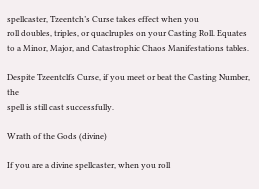spellcaster, Tzeentch’s Curse takes effect when you
roll doubles, triples, or quaclruples on your Casting Roll. Equates to a Minor, Major, and Catastrophic Chaos Manifestations tables.

Despite Tzeentclfs Curse, if you meet or beat the Casting Number, the
spell is still cast successfully.

Wrath of the Gods (divine)

If you are a divine spellcaster, when you roll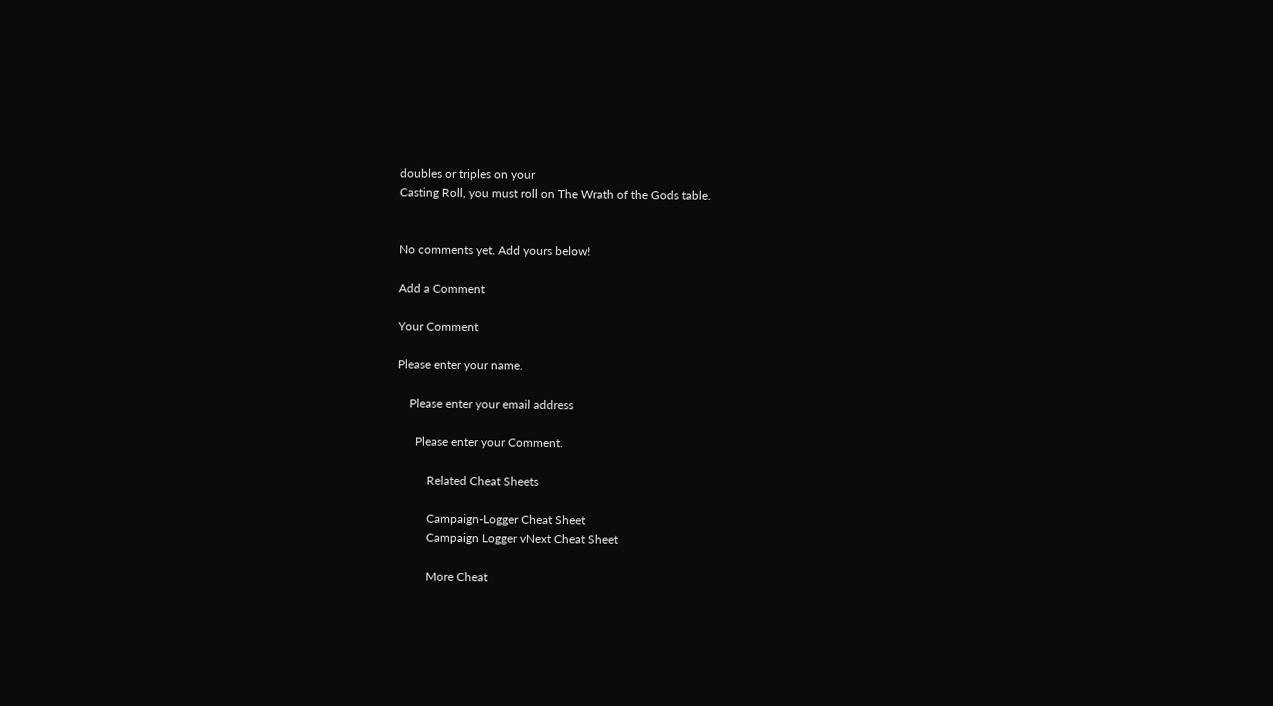doubles or triples on your
Casting Roll, you must roll on The Wrath of the Gods table.


No comments yet. Add yours below!

Add a Comment

Your Comment

Please enter your name.

    Please enter your email address

      Please enter your Comment.

          Related Cheat Sheets

          Campaign-Logger Cheat Sheet
          Campaign Logger vNext Cheat Sheet

          More Cheat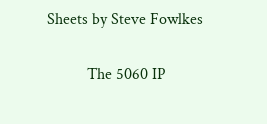Sheets by Steve Fowlkes

          The 5060 IP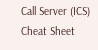Call Server (ICS) Cheat Sheet